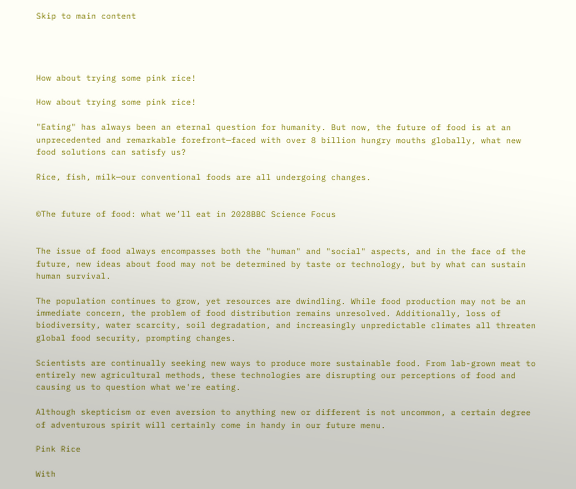Skip to main content




How about trying some pink rice!

How about trying some pink rice!

"Eating" has always been an eternal question for humanity. But now, the future of food is at an unprecedented and remarkable forefront—faced with over 8 billion hungry mouths globally, what new food solutions can satisfy us?

Rice, fish, milk—our conventional foods are all undergoing changes.


©The future of food: what we’ll eat in 2028BBC Science Focus


The issue of food always encompasses both the "human" and "social" aspects, and in the face of the future, new ideas about food may not be determined by taste or technology, but by what can sustain human survival.

The population continues to grow, yet resources are dwindling. While food production may not be an immediate concern, the problem of food distribution remains unresolved. Additionally, loss of biodiversity, water scarcity, soil degradation, and increasingly unpredictable climates all threaten global food security, prompting changes.

Scientists are continually seeking new ways to produce more sustainable food. From lab-grown meat to entirely new agricultural methods, these technologies are disrupting our perceptions of food and causing us to question what we're eating.

Although skepticism or even aversion to anything new or different is not uncommon, a certain degree of adventurous spirit will certainly come in handy in our future menu.

Pink Rice

With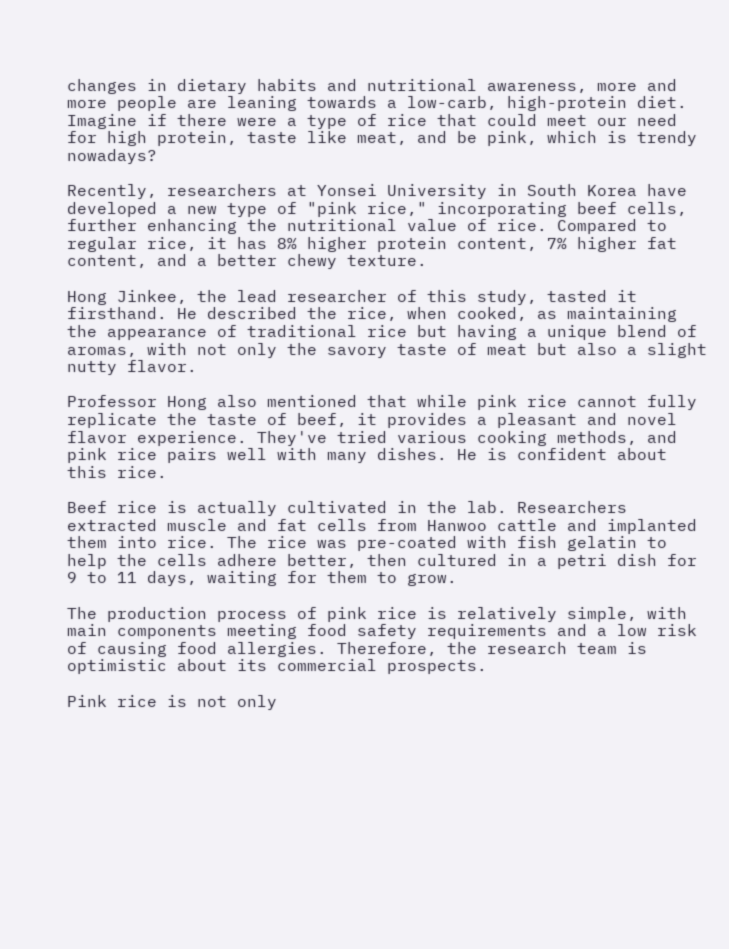changes in dietary habits and nutritional awareness, more and more people are leaning towards a low-carb, high-protein diet. Imagine if there were a type of rice that could meet our need for high protein, taste like meat, and be pink, which is trendy nowadays?

Recently, researchers at Yonsei University in South Korea have developed a new type of "pink rice," incorporating beef cells, further enhancing the nutritional value of rice. Compared to regular rice, it has 8% higher protein content, 7% higher fat content, and a better chewy texture.

Hong Jinkee, the lead researcher of this study, tasted it firsthand. He described the rice, when cooked, as maintaining the appearance of traditional rice but having a unique blend of aromas, with not only the savory taste of meat but also a slight nutty flavor.

Professor Hong also mentioned that while pink rice cannot fully replicate the taste of beef, it provides a pleasant and novel flavor experience. They've tried various cooking methods, and pink rice pairs well with many dishes. He is confident about this rice.

Beef rice is actually cultivated in the lab. Researchers extracted muscle and fat cells from Hanwoo cattle and implanted them into rice. The rice was pre-coated with fish gelatin to help the cells adhere better, then cultured in a petri dish for 9 to 11 days, waiting for them to grow.

The production process of pink rice is relatively simple, with main components meeting food safety requirements and a low risk of causing food allergies. Therefore, the research team is optimistic about its commercial prospects.

Pink rice is not only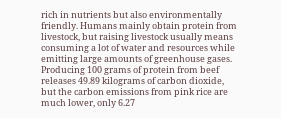rich in nutrients but also environmentally friendly. Humans mainly obtain protein from livestock, but raising livestock usually means consuming a lot of water and resources while emitting large amounts of greenhouse gases. Producing 100 grams of protein from beef releases 49.89 kilograms of carbon dioxide, but the carbon emissions from pink rice are much lower, only 6.27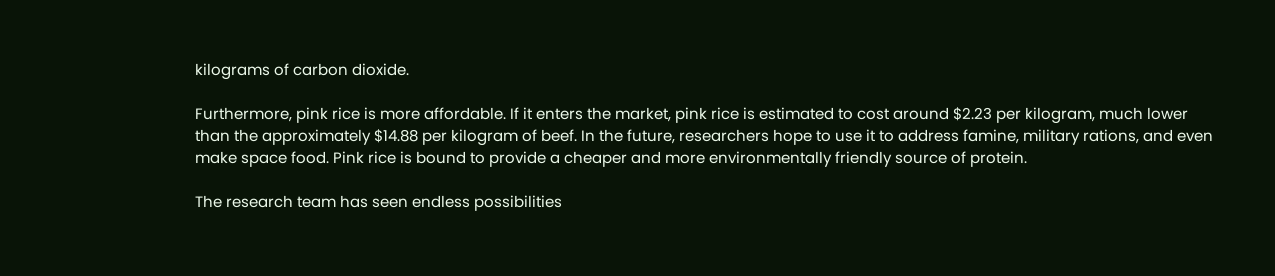kilograms of carbon dioxide.

Furthermore, pink rice is more affordable. If it enters the market, pink rice is estimated to cost around $2.23 per kilogram, much lower than the approximately $14.88 per kilogram of beef. In the future, researchers hope to use it to address famine, military rations, and even make space food. Pink rice is bound to provide a cheaper and more environmentally friendly source of protein.

The research team has seen endless possibilities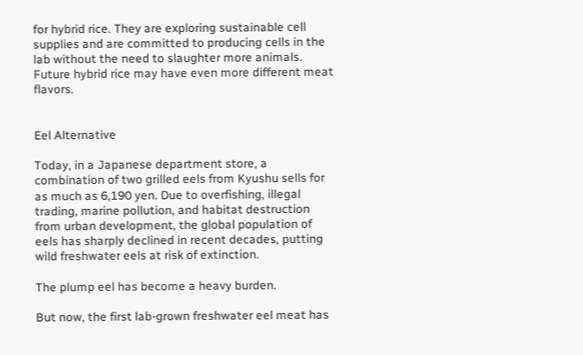for hybrid rice. They are exploring sustainable cell supplies and are committed to producing cells in the lab without the need to slaughter more animals. Future hybrid rice may have even more different meat flavors.


Eel Alternative

Today, in a Japanese department store, a combination of two grilled eels from Kyushu sells for as much as 6,190 yen. Due to overfishing, illegal trading, marine pollution, and habitat destruction from urban development, the global population of eels has sharply declined in recent decades, putting wild freshwater eels at risk of extinction.

The plump eel has become a heavy burden.

But now, the first lab-grown freshwater eel meat has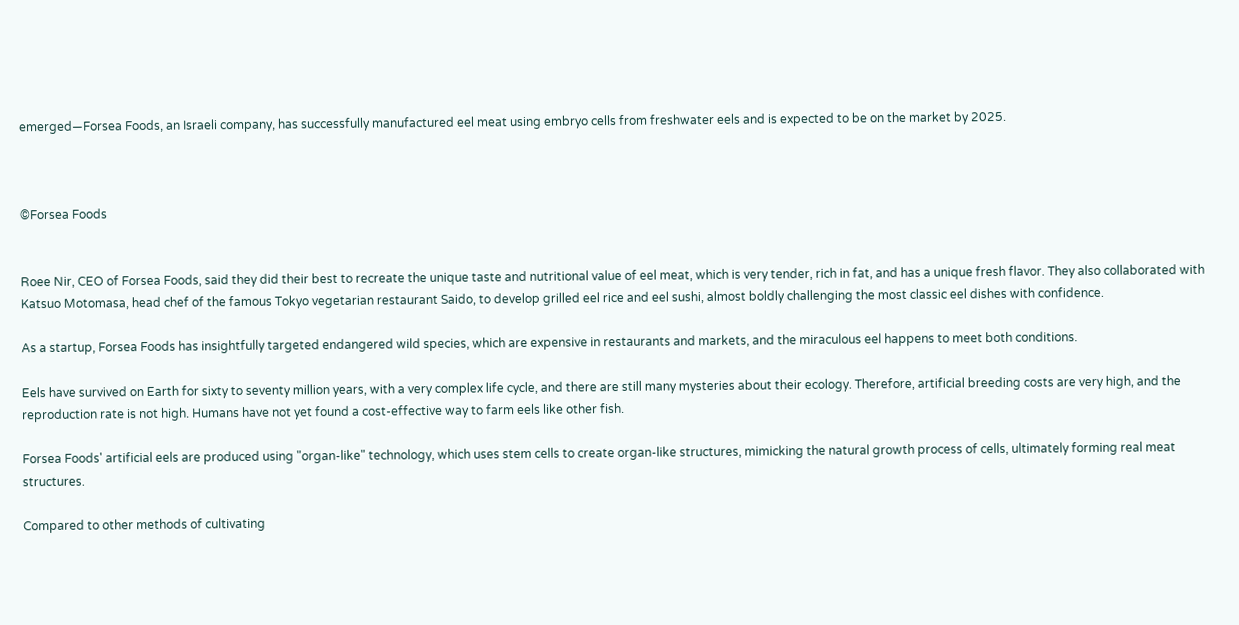emerged—Forsea Foods, an Israeli company, has successfully manufactured eel meat using embryo cells from freshwater eels and is expected to be on the market by 2025.



©Forsea Foods


Roee Nir, CEO of Forsea Foods, said they did their best to recreate the unique taste and nutritional value of eel meat, which is very tender, rich in fat, and has a unique fresh flavor. They also collaborated with Katsuo Motomasa, head chef of the famous Tokyo vegetarian restaurant Saido, to develop grilled eel rice and eel sushi, almost boldly challenging the most classic eel dishes with confidence.

As a startup, Forsea Foods has insightfully targeted endangered wild species, which are expensive in restaurants and markets, and the miraculous eel happens to meet both conditions.

Eels have survived on Earth for sixty to seventy million years, with a very complex life cycle, and there are still many mysteries about their ecology. Therefore, artificial breeding costs are very high, and the reproduction rate is not high. Humans have not yet found a cost-effective way to farm eels like other fish.

Forsea Foods' artificial eels are produced using "organ-like" technology, which uses stem cells to create organ-like structures, mimicking the natural growth process of cells, ultimately forming real meat structures.

Compared to other methods of cultivating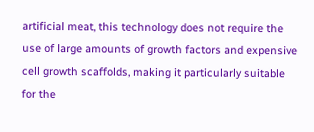artificial meat, this technology does not require the use of large amounts of growth factors and expensive cell growth scaffolds, making it particularly suitable for the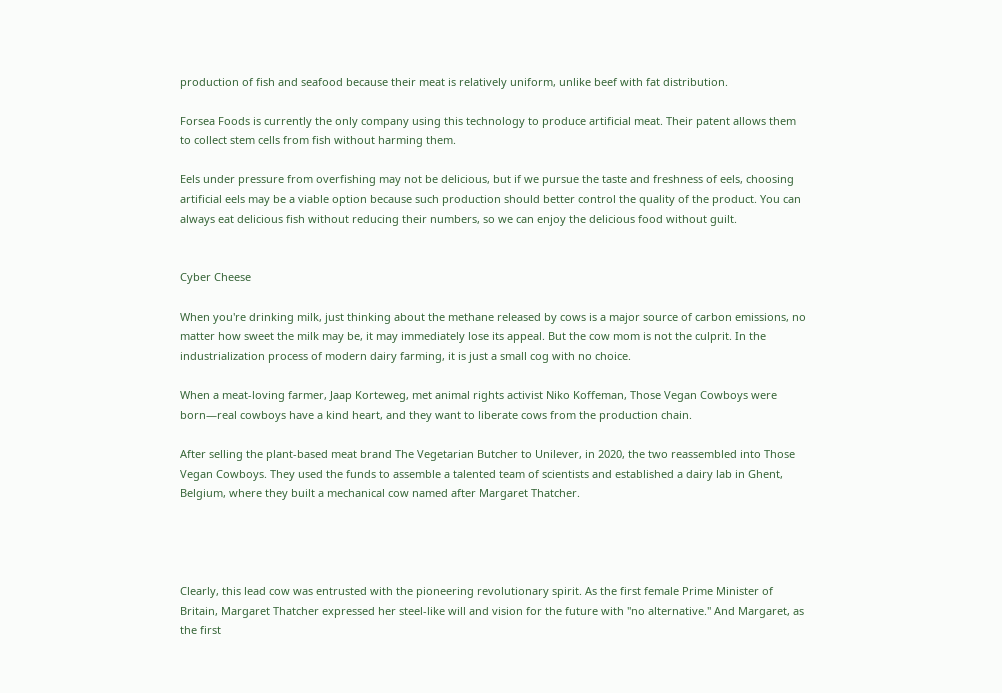production of fish and seafood because their meat is relatively uniform, unlike beef with fat distribution.

Forsea Foods is currently the only company using this technology to produce artificial meat. Their patent allows them to collect stem cells from fish without harming them.

Eels under pressure from overfishing may not be delicious, but if we pursue the taste and freshness of eels, choosing artificial eels may be a viable option because such production should better control the quality of the product. You can always eat delicious fish without reducing their numbers, so we can enjoy the delicious food without guilt.


Cyber Cheese

When you're drinking milk, just thinking about the methane released by cows is a major source of carbon emissions, no matter how sweet the milk may be, it may immediately lose its appeal. But the cow mom is not the culprit. In the industrialization process of modern dairy farming, it is just a small cog with no choice.

When a meat-loving farmer, Jaap Korteweg, met animal rights activist Niko Koffeman, Those Vegan Cowboys were born—real cowboys have a kind heart, and they want to liberate cows from the production chain.

After selling the plant-based meat brand The Vegetarian Butcher to Unilever, in 2020, the two reassembled into Those Vegan Cowboys. They used the funds to assemble a talented team of scientists and established a dairy lab in Ghent, Belgium, where they built a mechanical cow named after Margaret Thatcher.




Clearly, this lead cow was entrusted with the pioneering revolutionary spirit. As the first female Prime Minister of Britain, Margaret Thatcher expressed her steel-like will and vision for the future with "no alternative." And Margaret, as the first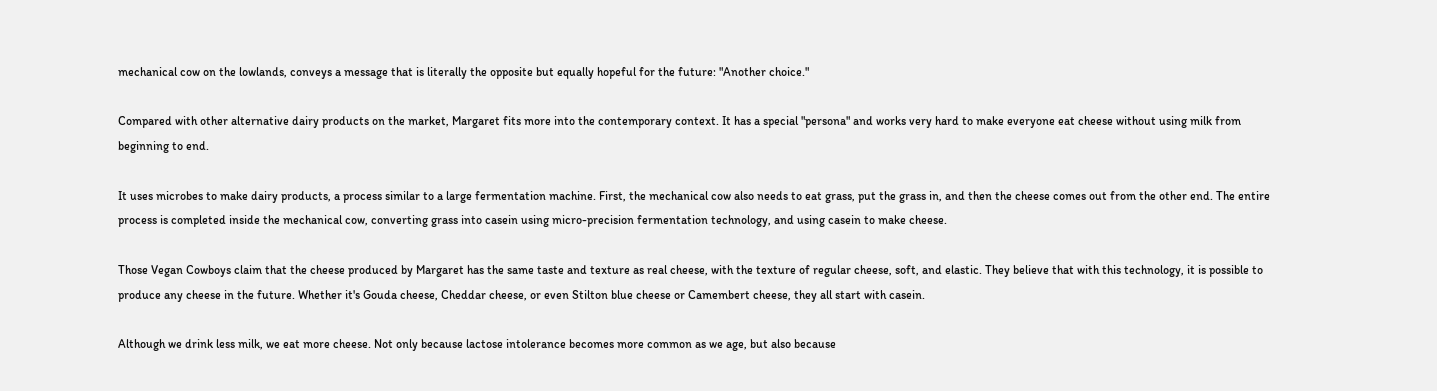mechanical cow on the lowlands, conveys a message that is literally the opposite but equally hopeful for the future: "Another choice."

Compared with other alternative dairy products on the market, Margaret fits more into the contemporary context. It has a special "persona" and works very hard to make everyone eat cheese without using milk from beginning to end.

It uses microbes to make dairy products, a process similar to a large fermentation machine. First, the mechanical cow also needs to eat grass, put the grass in, and then the cheese comes out from the other end. The entire process is completed inside the mechanical cow, converting grass into casein using micro-precision fermentation technology, and using casein to make cheese.

Those Vegan Cowboys claim that the cheese produced by Margaret has the same taste and texture as real cheese, with the texture of regular cheese, soft, and elastic. They believe that with this technology, it is possible to produce any cheese in the future. Whether it's Gouda cheese, Cheddar cheese, or even Stilton blue cheese or Camembert cheese, they all start with casein.

Although we drink less milk, we eat more cheese. Not only because lactose intolerance becomes more common as we age, but also because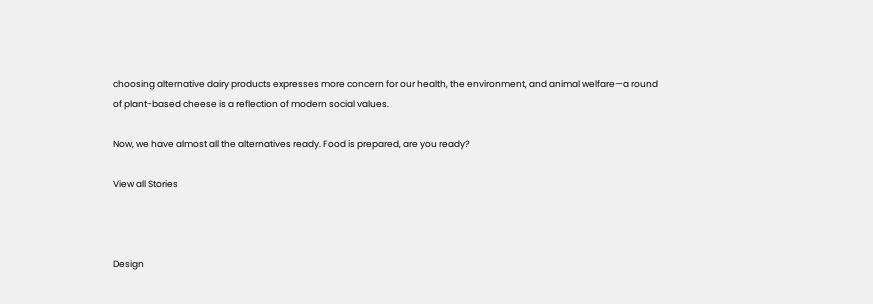choosing alternative dairy products expresses more concern for our health, the environment, and animal welfare—a round of plant-based cheese is a reflection of modern social values.

Now, we have almost all the alternatives ready. Food is prepared, are you ready?

View all Stories



Design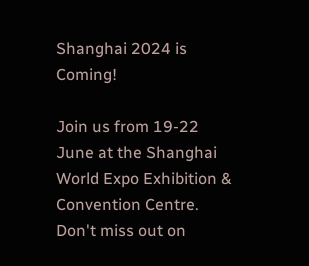Shanghai 2024 is Coming!

Join us from 19-22 June at the Shanghai World Expo Exhibition & Convention Centre. Don't miss out on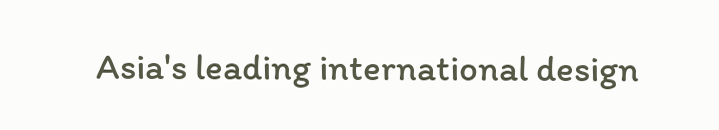Asia's leading international design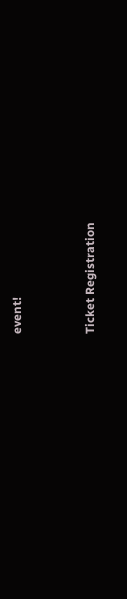event!


Ticket Registration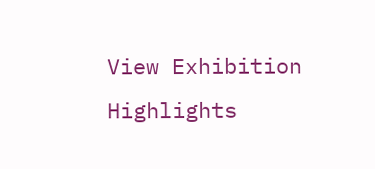View Exhibition Highlights